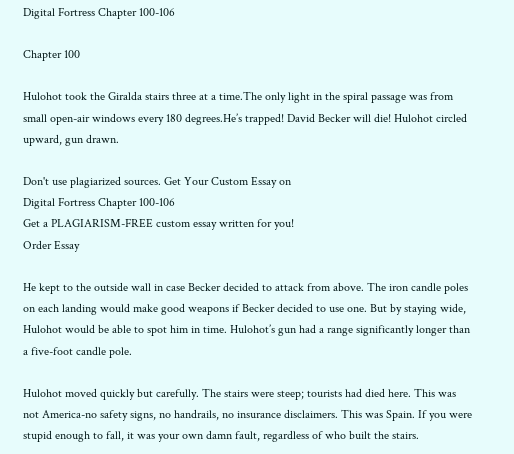Digital Fortress Chapter 100-106

Chapter 100

Hulohot took the Giralda stairs three at a time.The only light in the spiral passage was from small open-air windows every 180 degrees.He’s trapped! David Becker will die! Hulohot circled upward, gun drawn.

Don't use plagiarized sources. Get Your Custom Essay on
Digital Fortress Chapter 100-106
Get a PLAGIARISM-FREE custom essay written for you!
Order Essay

He kept to the outside wall in case Becker decided to attack from above. The iron candle poles on each landing would make good weapons if Becker decided to use one. But by staying wide, Hulohot would be able to spot him in time. Hulohot’s gun had a range significantly longer than a five-foot candle pole.

Hulohot moved quickly but carefully. The stairs were steep; tourists had died here. This was not America-no safety signs, no handrails, no insurance disclaimers. This was Spain. If you were stupid enough to fall, it was your own damn fault, regardless of who built the stairs.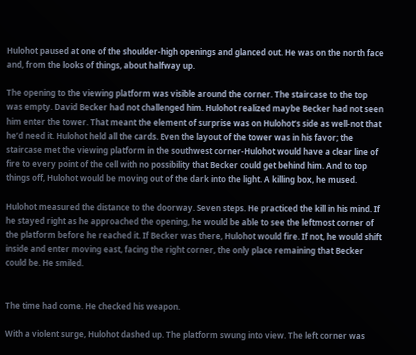Hulohot paused at one of the shoulder-high openings and glanced out. He was on the north face and, from the looks of things, about halfway up.

The opening to the viewing platform was visible around the corner. The staircase to the top was empty. David Becker had not challenged him. Hulohot realized maybe Becker had not seen him enter the tower. That meant the element of surprise was on Hulohot’s side as well-not that he’d need it. Hulohot held all the cards. Even the layout of the tower was in his favor; the staircase met the viewing platform in the southwest corner-Hulohot would have a clear line of fire to every point of the cell with no possibility that Becker could get behind him. And to top things off, Hulohot would be moving out of the dark into the light. A killing box, he mused.

Hulohot measured the distance to the doorway. Seven steps. He practiced the kill in his mind. If he stayed right as he approached the opening, he would be able to see the leftmost corner of the platform before he reached it. If Becker was there, Hulohot would fire. If not, he would shift inside and enter moving east, facing the right corner, the only place remaining that Becker could be. He smiled.


The time had come. He checked his weapon.

With a violent surge, Hulohot dashed up. The platform swung into view. The left corner was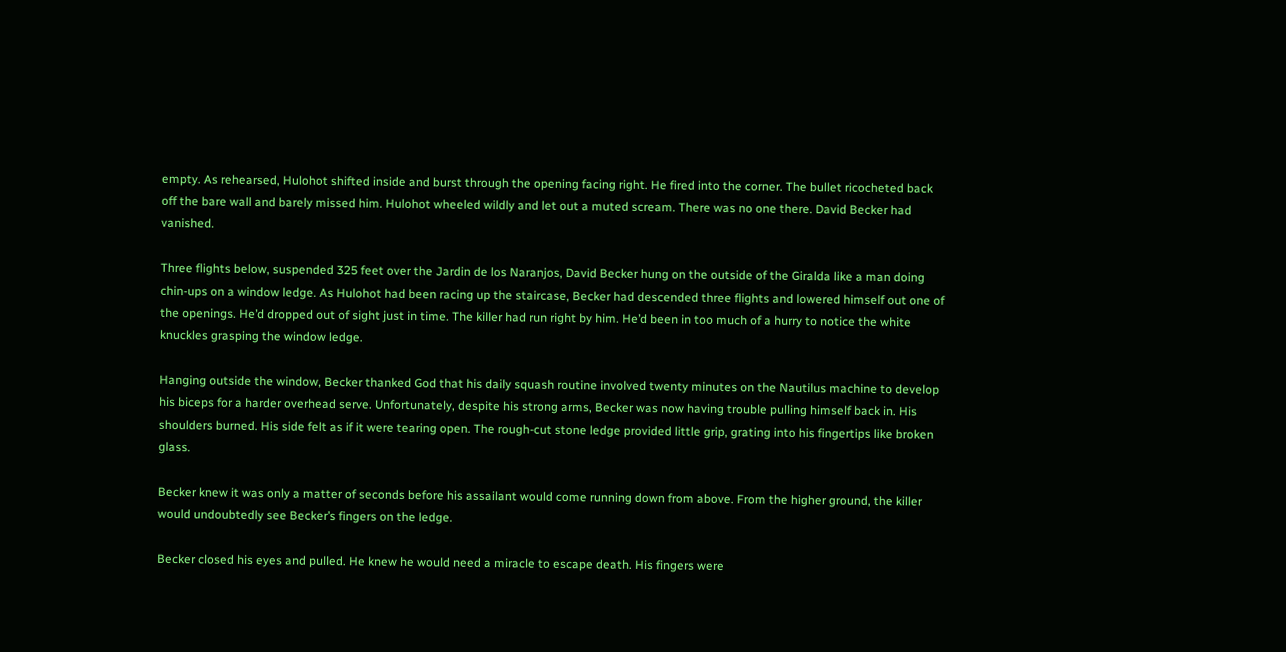empty. As rehearsed, Hulohot shifted inside and burst through the opening facing right. He fired into the corner. The bullet ricocheted back off the bare wall and barely missed him. Hulohot wheeled wildly and let out a muted scream. There was no one there. David Becker had vanished.

Three flights below, suspended 325 feet over the Jardin de los Naranjos, David Becker hung on the outside of the Giralda like a man doing chin-ups on a window ledge. As Hulohot had been racing up the staircase, Becker had descended three flights and lowered himself out one of the openings. He’d dropped out of sight just in time. The killer had run right by him. He’d been in too much of a hurry to notice the white knuckles grasping the window ledge.

Hanging outside the window, Becker thanked God that his daily squash routine involved twenty minutes on the Nautilus machine to develop his biceps for a harder overhead serve. Unfortunately, despite his strong arms, Becker was now having trouble pulling himself back in. His shoulders burned. His side felt as if it were tearing open. The rough-cut stone ledge provided little grip, grating into his fingertips like broken glass.

Becker knew it was only a matter of seconds before his assailant would come running down from above. From the higher ground, the killer would undoubtedly see Becker’s fingers on the ledge.

Becker closed his eyes and pulled. He knew he would need a miracle to escape death. His fingers were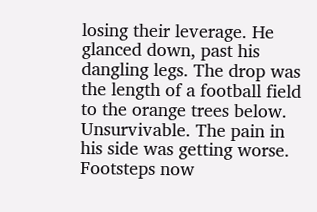losing their leverage. He glanced down, past his dangling legs. The drop was the length of a football field to the orange trees below. Unsurvivable. The pain in his side was getting worse. Footsteps now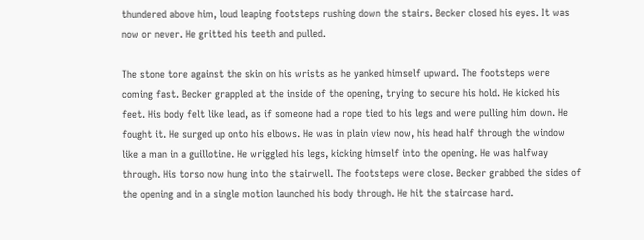thundered above him, loud leaping footsteps rushing down the stairs. Becker closed his eyes. It was now or never. He gritted his teeth and pulled.

The stone tore against the skin on his wrists as he yanked himself upward. The footsteps were coming fast. Becker grappled at the inside of the opening, trying to secure his hold. He kicked his feet. His body felt like lead, as if someone had a rope tied to his legs and were pulling him down. He fought it. He surged up onto his elbows. He was in plain view now, his head half through the window like a man in a guillotine. He wriggled his legs, kicking himself into the opening. He was halfway through. His torso now hung into the stairwell. The footsteps were close. Becker grabbed the sides of the opening and in a single motion launched his body through. He hit the staircase hard.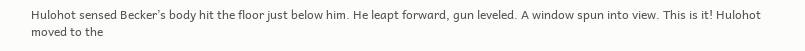Hulohot sensed Becker’s body hit the floor just below him. He leapt forward, gun leveled. A window spun into view. This is it! Hulohot moved to the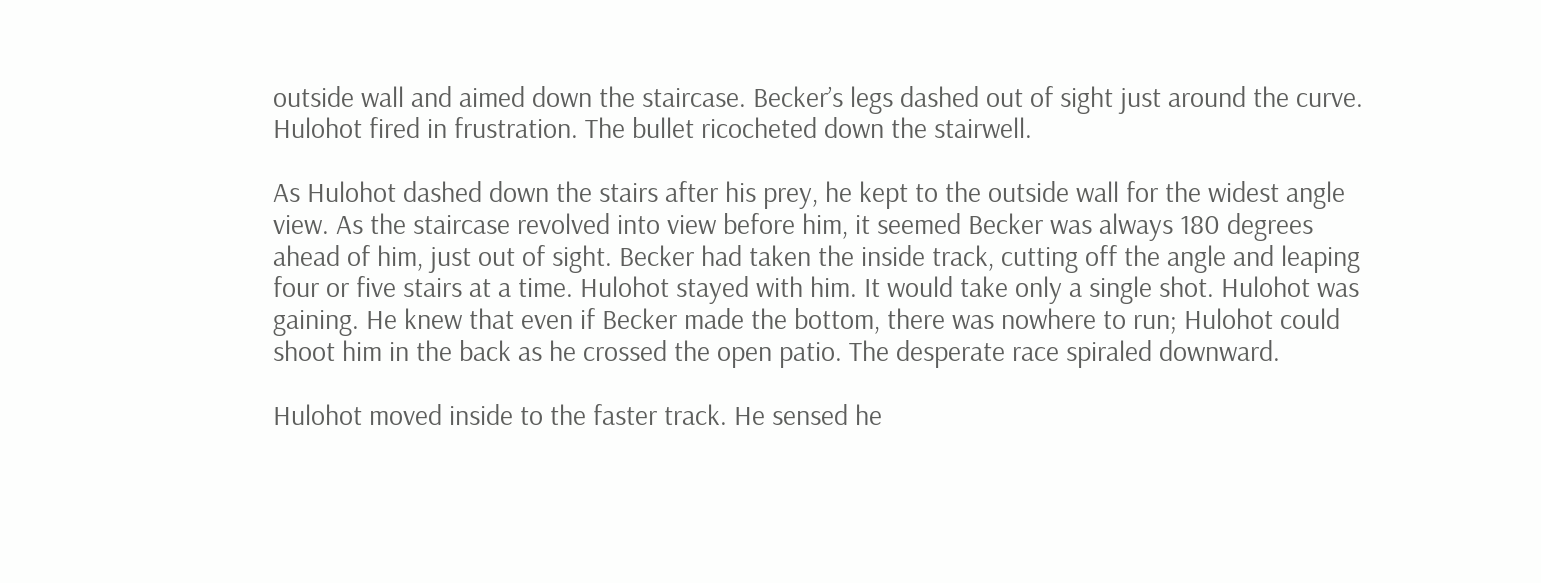outside wall and aimed down the staircase. Becker’s legs dashed out of sight just around the curve. Hulohot fired in frustration. The bullet ricocheted down the stairwell.

As Hulohot dashed down the stairs after his prey, he kept to the outside wall for the widest angle view. As the staircase revolved into view before him, it seemed Becker was always 180 degrees ahead of him, just out of sight. Becker had taken the inside track, cutting off the angle and leaping four or five stairs at a time. Hulohot stayed with him. It would take only a single shot. Hulohot was gaining. He knew that even if Becker made the bottom, there was nowhere to run; Hulohot could shoot him in the back as he crossed the open patio. The desperate race spiraled downward.

Hulohot moved inside to the faster track. He sensed he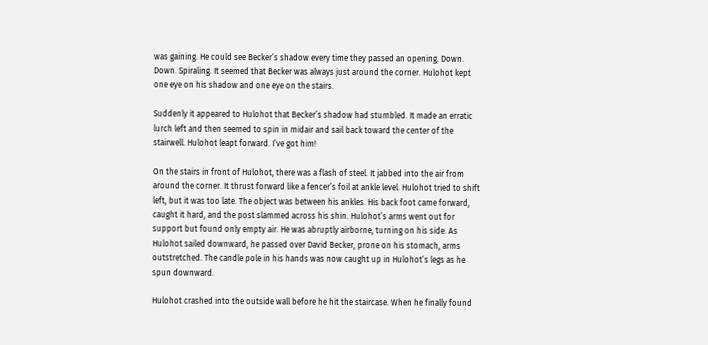was gaining. He could see Becker’s shadow every time they passed an opening. Down. Down. Spiraling. It seemed that Becker was always just around the corner. Hulohot kept one eye on his shadow and one eye on the stairs.

Suddenly it appeared to Hulohot that Becker’s shadow had stumbled. It made an erratic lurch left and then seemed to spin in midair and sail back toward the center of the stairwell. Hulohot leapt forward. I’ve got him!

On the stairs in front of Hulohot, there was a flash of steel. It jabbed into the air from around the corner. It thrust forward like a fencer’s foil at ankle level. Hulohot tried to shift left, but it was too late. The object was between his ankles. His back foot came forward, caught it hard, and the post slammed across his shin. Hulohot’s arms went out for support but found only empty air. He was abruptly airborne, turning on his side. As Hulohot sailed downward, he passed over David Becker, prone on his stomach, arms outstretched. The candle pole in his hands was now caught up in Hulohot’s legs as he spun downward.

Hulohot crashed into the outside wall before he hit the staircase. When he finally found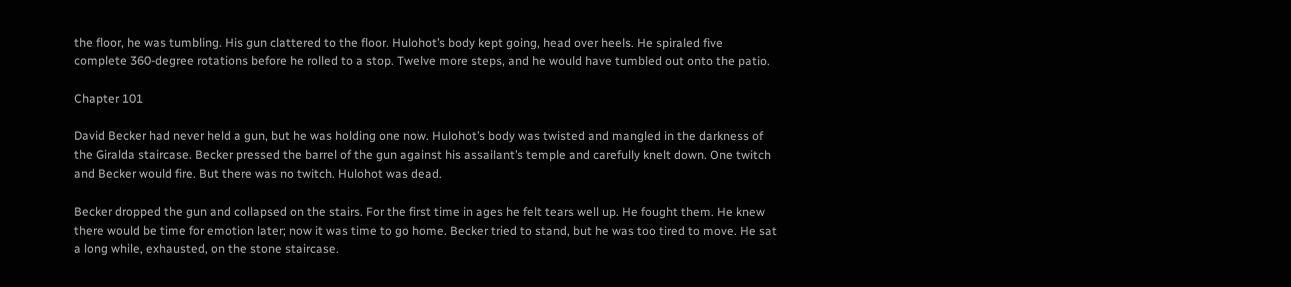the floor, he was tumbling. His gun clattered to the floor. Hulohot’s body kept going, head over heels. He spiraled five complete 360-degree rotations before he rolled to a stop. Twelve more steps, and he would have tumbled out onto the patio.

Chapter 101

David Becker had never held a gun, but he was holding one now. Hulohot’s body was twisted and mangled in the darkness of the Giralda staircase. Becker pressed the barrel of the gun against his assailant’s temple and carefully knelt down. One twitch and Becker would fire. But there was no twitch. Hulohot was dead.

Becker dropped the gun and collapsed on the stairs. For the first time in ages he felt tears well up. He fought them. He knew there would be time for emotion later; now it was time to go home. Becker tried to stand, but he was too tired to move. He sat a long while, exhausted, on the stone staircase.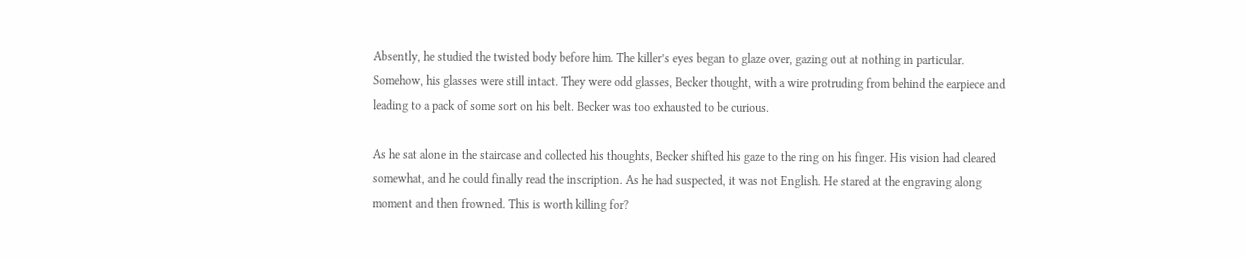Absently, he studied the twisted body before him. The killer’s eyes began to glaze over, gazing out at nothing in particular. Somehow, his glasses were still intact. They were odd glasses, Becker thought, with a wire protruding from behind the earpiece and leading to a pack of some sort on his belt. Becker was too exhausted to be curious.

As he sat alone in the staircase and collected his thoughts, Becker shifted his gaze to the ring on his finger. His vision had cleared somewhat, and he could finally read the inscription. As he had suspected, it was not English. He stared at the engraving along moment and then frowned. This is worth killing for?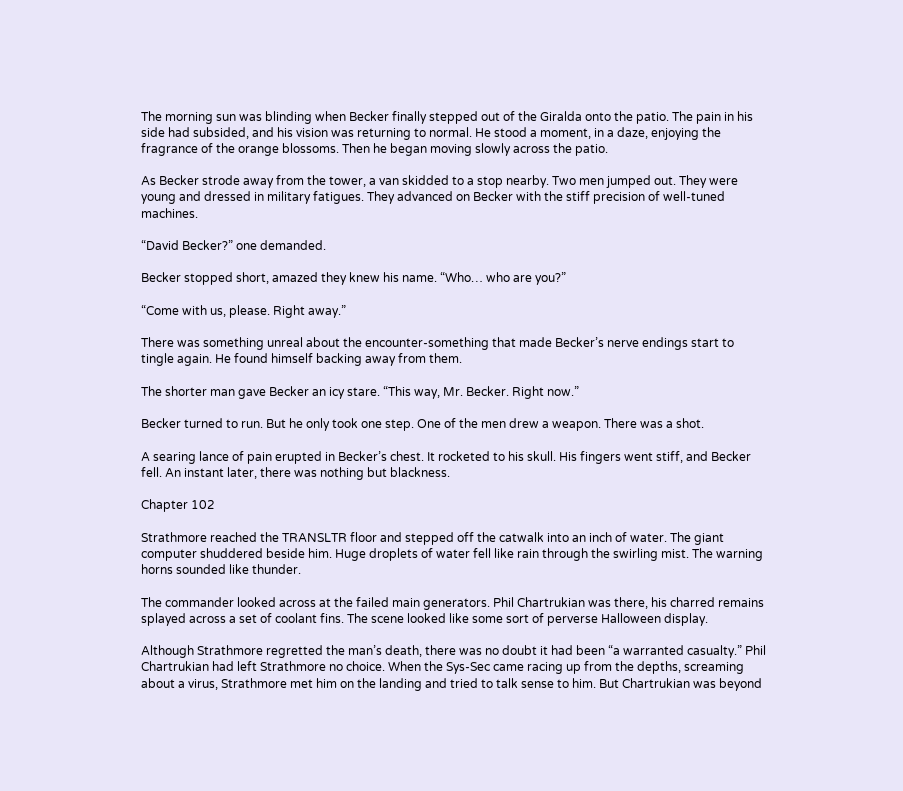The morning sun was blinding when Becker finally stepped out of the Giralda onto the patio. The pain in his side had subsided, and his vision was returning to normal. He stood a moment, in a daze, enjoying the fragrance of the orange blossoms. Then he began moving slowly across the patio.

As Becker strode away from the tower, a van skidded to a stop nearby. Two men jumped out. They were young and dressed in military fatigues. They advanced on Becker with the stiff precision of well-tuned machines.

“David Becker?” one demanded.

Becker stopped short, amazed they knew his name. “Who… who are you?”

“Come with us, please. Right away.”

There was something unreal about the encounter-something that made Becker’s nerve endings start to tingle again. He found himself backing away from them.

The shorter man gave Becker an icy stare. “This way, Mr. Becker. Right now.”

Becker turned to run. But he only took one step. One of the men drew a weapon. There was a shot.

A searing lance of pain erupted in Becker’s chest. It rocketed to his skull. His fingers went stiff, and Becker fell. An instant later, there was nothing but blackness.

Chapter 102

Strathmore reached the TRANSLTR floor and stepped off the catwalk into an inch of water. The giant computer shuddered beside him. Huge droplets of water fell like rain through the swirling mist. The warning horns sounded like thunder.

The commander looked across at the failed main generators. Phil Chartrukian was there, his charred remains splayed across a set of coolant fins. The scene looked like some sort of perverse Halloween display.

Although Strathmore regretted the man’s death, there was no doubt it had been “a warranted casualty.” Phil Chartrukian had left Strathmore no choice. When the Sys-Sec came racing up from the depths, screaming about a virus, Strathmore met him on the landing and tried to talk sense to him. But Chartrukian was beyond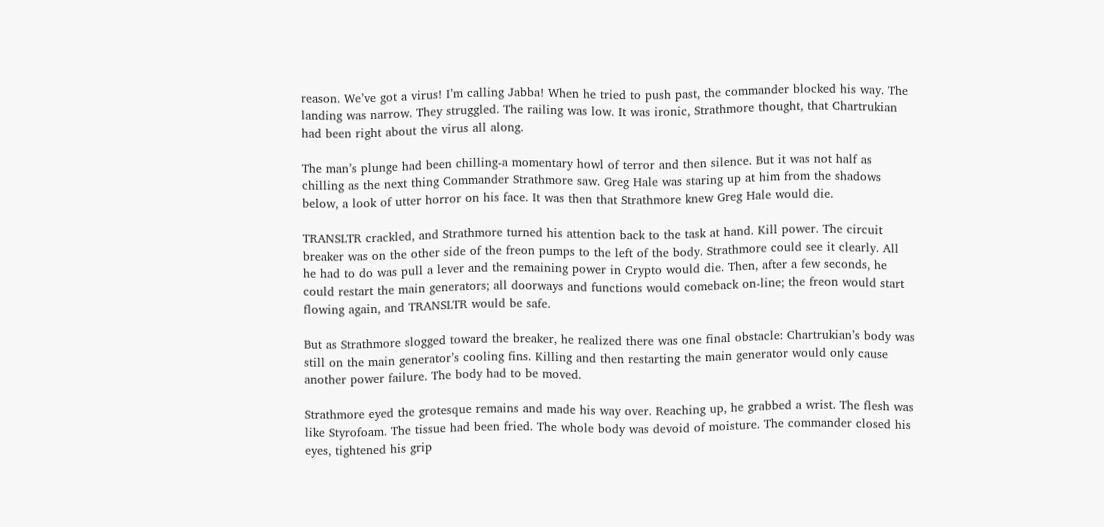reason. We’ve got a virus! I’m calling Jabba! When he tried to push past, the commander blocked his way. The landing was narrow. They struggled. The railing was low. It was ironic, Strathmore thought, that Chartrukian had been right about the virus all along.

The man’s plunge had been chilling-a momentary howl of terror and then silence. But it was not half as chilling as the next thing Commander Strathmore saw. Greg Hale was staring up at him from the shadows below, a look of utter horror on his face. It was then that Strathmore knew Greg Hale would die.

TRANSLTR crackled, and Strathmore turned his attention back to the task at hand. Kill power. The circuit breaker was on the other side of the freon pumps to the left of the body. Strathmore could see it clearly. All he had to do was pull a lever and the remaining power in Crypto would die. Then, after a few seconds, he could restart the main generators; all doorways and functions would comeback on-line; the freon would start flowing again, and TRANSLTR would be safe.

But as Strathmore slogged toward the breaker, he realized there was one final obstacle: Chartrukian’s body was still on the main generator’s cooling fins. Killing and then restarting the main generator would only cause another power failure. The body had to be moved.

Strathmore eyed the grotesque remains and made his way over. Reaching up, he grabbed a wrist. The flesh was like Styrofoam. The tissue had been fried. The whole body was devoid of moisture. The commander closed his eyes, tightened his grip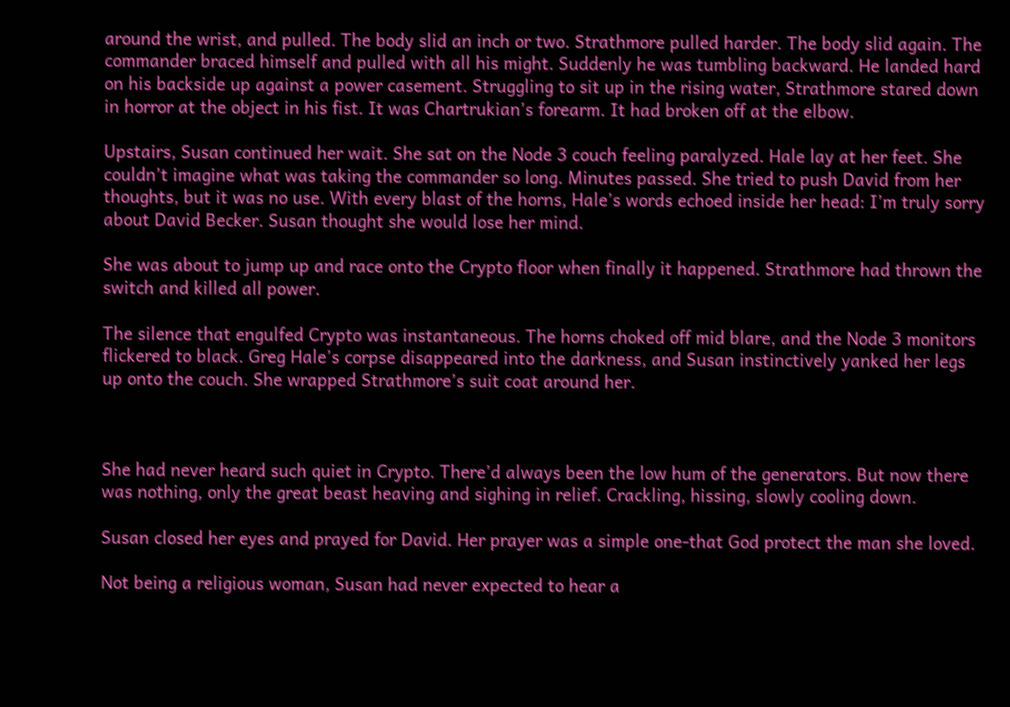around the wrist, and pulled. The body slid an inch or two. Strathmore pulled harder. The body slid again. The commander braced himself and pulled with all his might. Suddenly he was tumbling backward. He landed hard on his backside up against a power casement. Struggling to sit up in the rising water, Strathmore stared down in horror at the object in his fist. It was Chartrukian’s forearm. It had broken off at the elbow.

Upstairs, Susan continued her wait. She sat on the Node 3 couch feeling paralyzed. Hale lay at her feet. She couldn’t imagine what was taking the commander so long. Minutes passed. She tried to push David from her thoughts, but it was no use. With every blast of the horns, Hale’s words echoed inside her head: I’m truly sorry about David Becker. Susan thought she would lose her mind.

She was about to jump up and race onto the Crypto floor when finally it happened. Strathmore had thrown the switch and killed all power.

The silence that engulfed Crypto was instantaneous. The horns choked off mid blare, and the Node 3 monitors flickered to black. Greg Hale’s corpse disappeared into the darkness, and Susan instinctively yanked her legs up onto the couch. She wrapped Strathmore’s suit coat around her.



She had never heard such quiet in Crypto. There’d always been the low hum of the generators. But now there was nothing, only the great beast heaving and sighing in relief. Crackling, hissing, slowly cooling down.

Susan closed her eyes and prayed for David. Her prayer was a simple one-that God protect the man she loved.

Not being a religious woman, Susan had never expected to hear a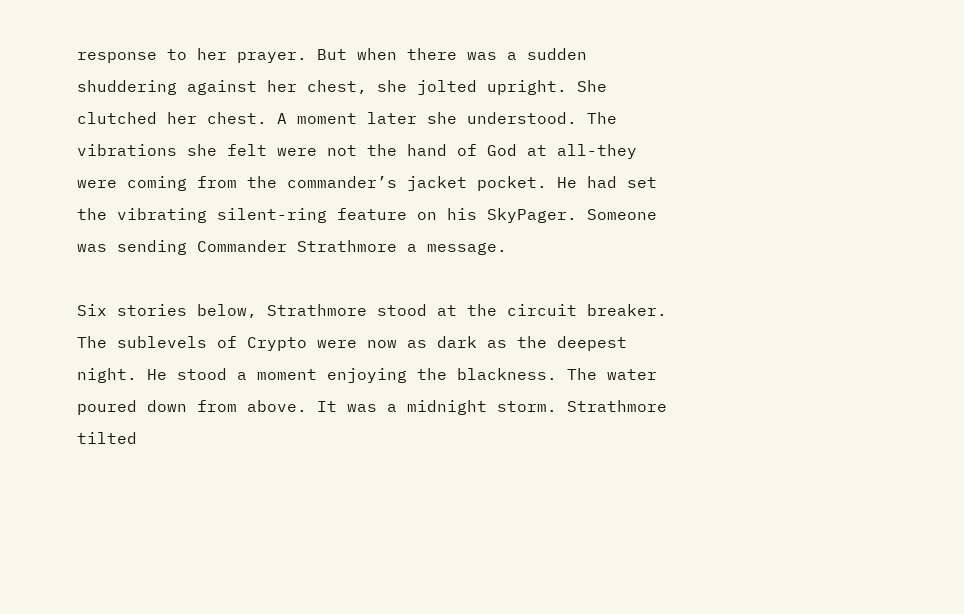response to her prayer. But when there was a sudden shuddering against her chest, she jolted upright. She clutched her chest. A moment later she understood. The vibrations she felt were not the hand of God at all-they were coming from the commander’s jacket pocket. He had set the vibrating silent-ring feature on his SkyPager. Someone was sending Commander Strathmore a message.

Six stories below, Strathmore stood at the circuit breaker. The sublevels of Crypto were now as dark as the deepest night. He stood a moment enjoying the blackness. The water poured down from above. It was a midnight storm. Strathmore tilted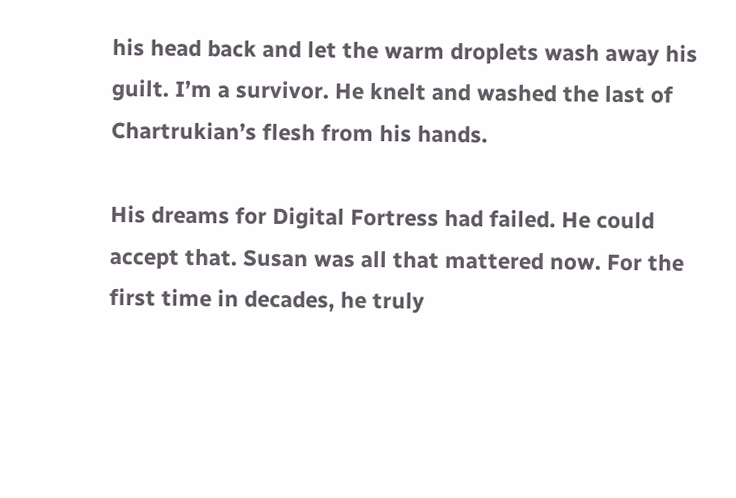his head back and let the warm droplets wash away his guilt. I’m a survivor. He knelt and washed the last of Chartrukian’s flesh from his hands.

His dreams for Digital Fortress had failed. He could accept that. Susan was all that mattered now. For the first time in decades, he truly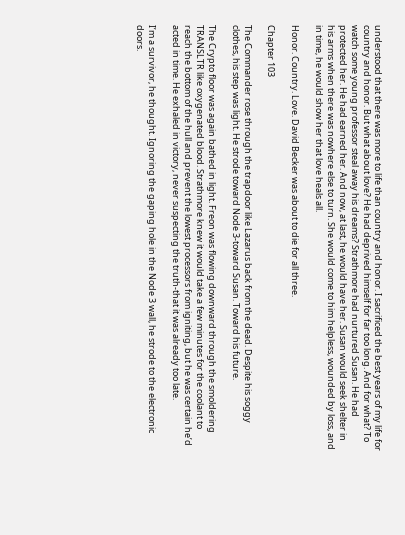understood that there was more to life than country and honor. I sacrificed the best years of my life for country and honor. But what about love? He had deprived himself for far too long. And for what? To watch some young professor steal away his dreams? Strathmore had nurtured Susan. He had protected her. He had earned her. And now, at last, he would have her. Susan would seek shelter in his arms when there was nowhere else to turn. She would come to him helpless, wounded by loss, and in time, he would show her that love heals all.

Honor. Country. Love. David Becker was about to die for all three.

Chapter 103

The Commander rose through the trapdoor like Lazarus back from the dead. Despite his soggy clothes, his step was light. He strode toward Node 3-toward Susan. Toward his future.

The Crypto floor was again bathed in light. Freon was flowing downward through the smoldering TRANSLTR like oxygenated blood. Strathmore knew it would take a few minutes for the coolant to reach the bottom of the hull and prevent the lowest processors from igniting, but he was certain he’d acted in time. He exhaled in victory, never suspecting the truth-that it was already too late.

I’m a survivor, he thought. Ignoring the gaping hole in the Node 3 wall, he strode to the electronic doors.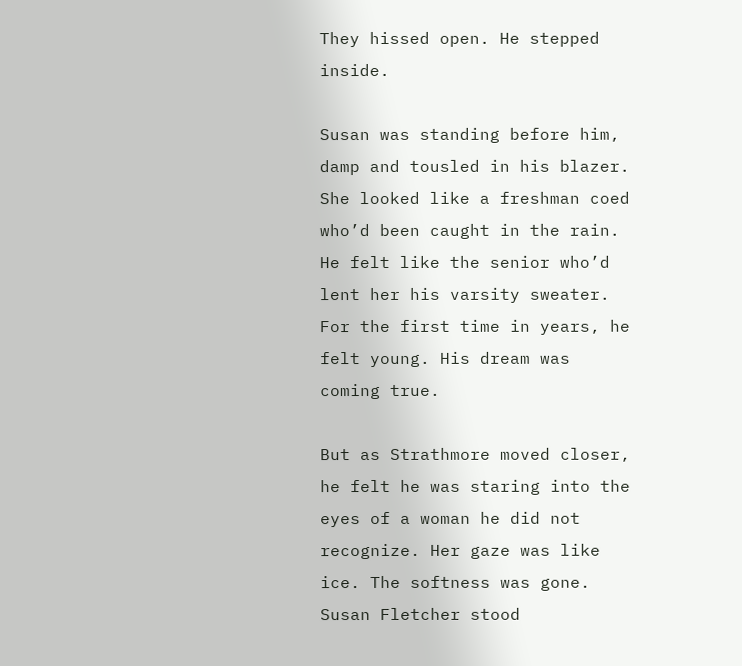They hissed open. He stepped inside.

Susan was standing before him, damp and tousled in his blazer. She looked like a freshman coed who’d been caught in the rain. He felt like the senior who’d lent her his varsity sweater. For the first time in years, he felt young. His dream was coming true.

But as Strathmore moved closer, he felt he was staring into the eyes of a woman he did not recognize. Her gaze was like ice. The softness was gone. Susan Fletcher stood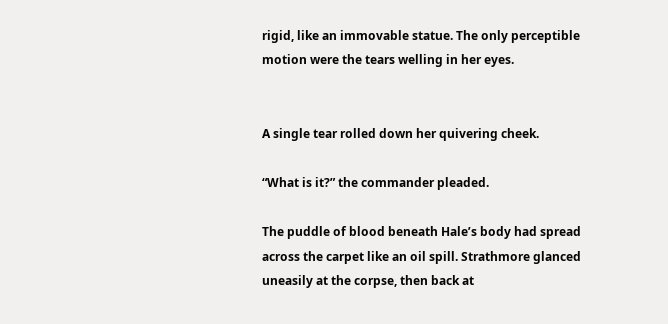rigid, like an immovable statue. The only perceptible motion were the tears welling in her eyes.


A single tear rolled down her quivering cheek.

“What is it?” the commander pleaded.

The puddle of blood beneath Hale’s body had spread across the carpet like an oil spill. Strathmore glanced uneasily at the corpse, then back at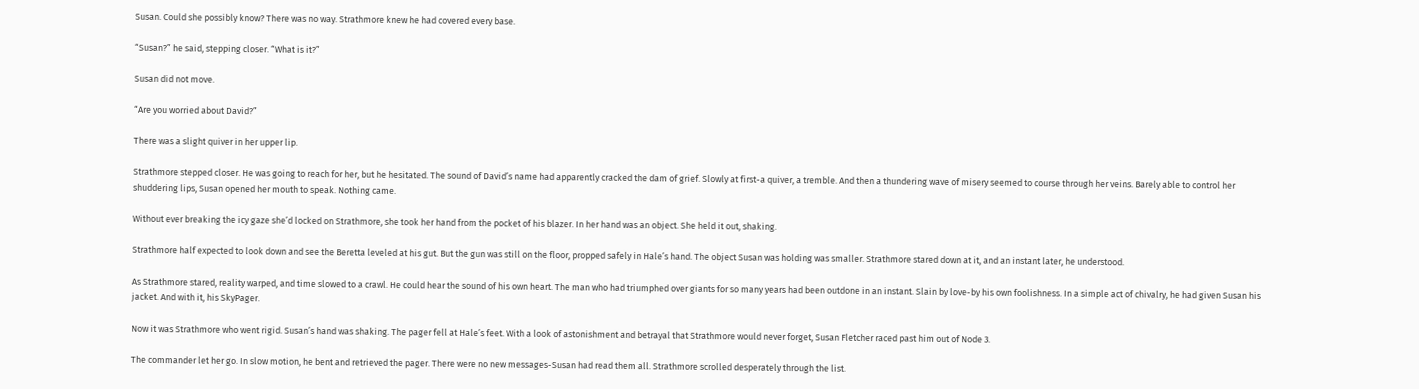Susan. Could she possibly know? There was no way. Strathmore knew he had covered every base.

“Susan?” he said, stepping closer. “What is it?”

Susan did not move.

“Are you worried about David?”

There was a slight quiver in her upper lip.

Strathmore stepped closer. He was going to reach for her, but he hesitated. The sound of David’s name had apparently cracked the dam of grief. Slowly at first-a quiver, a tremble. And then a thundering wave of misery seemed to course through her veins. Barely able to control her shuddering lips, Susan opened her mouth to speak. Nothing came.

Without ever breaking the icy gaze she’d locked on Strathmore, she took her hand from the pocket of his blazer. In her hand was an object. She held it out, shaking.

Strathmore half expected to look down and see the Beretta leveled at his gut. But the gun was still on the floor, propped safely in Hale’s hand. The object Susan was holding was smaller. Strathmore stared down at it, and an instant later, he understood.

As Strathmore stared, reality warped, and time slowed to a crawl. He could hear the sound of his own heart. The man who had triumphed over giants for so many years had been outdone in an instant. Slain by love-by his own foolishness. In a simple act of chivalry, he had given Susan his jacket. And with it, his SkyPager.

Now it was Strathmore who went rigid. Susan’s hand was shaking. The pager fell at Hale’s feet. With a look of astonishment and betrayal that Strathmore would never forget, Susan Fletcher raced past him out of Node 3.

The commander let her go. In slow motion, he bent and retrieved the pager. There were no new messages-Susan had read them all. Strathmore scrolled desperately through the list.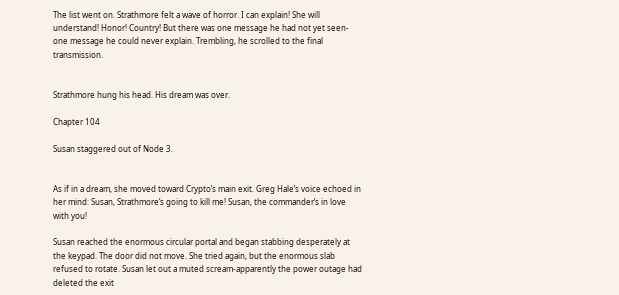The list went on. Strathmore felt a wave of horror. I can explain! She will understand! Honor! Country! But there was one message he had not yet seen-one message he could never explain. Trembling, he scrolled to the final transmission.


Strathmore hung his head. His dream was over.

Chapter 104

Susan staggered out of Node 3.


As if in a dream, she moved toward Crypto’s main exit. Greg Hale’s voice echoed in her mind: Susan, Strathmore’s going to kill me! Susan, the commander’s in love with you!

Susan reached the enormous circular portal and began stabbing desperately at the keypad. The door did not move. She tried again, but the enormous slab refused to rotate. Susan let out a muted scream-apparently the power outage had deleted the exit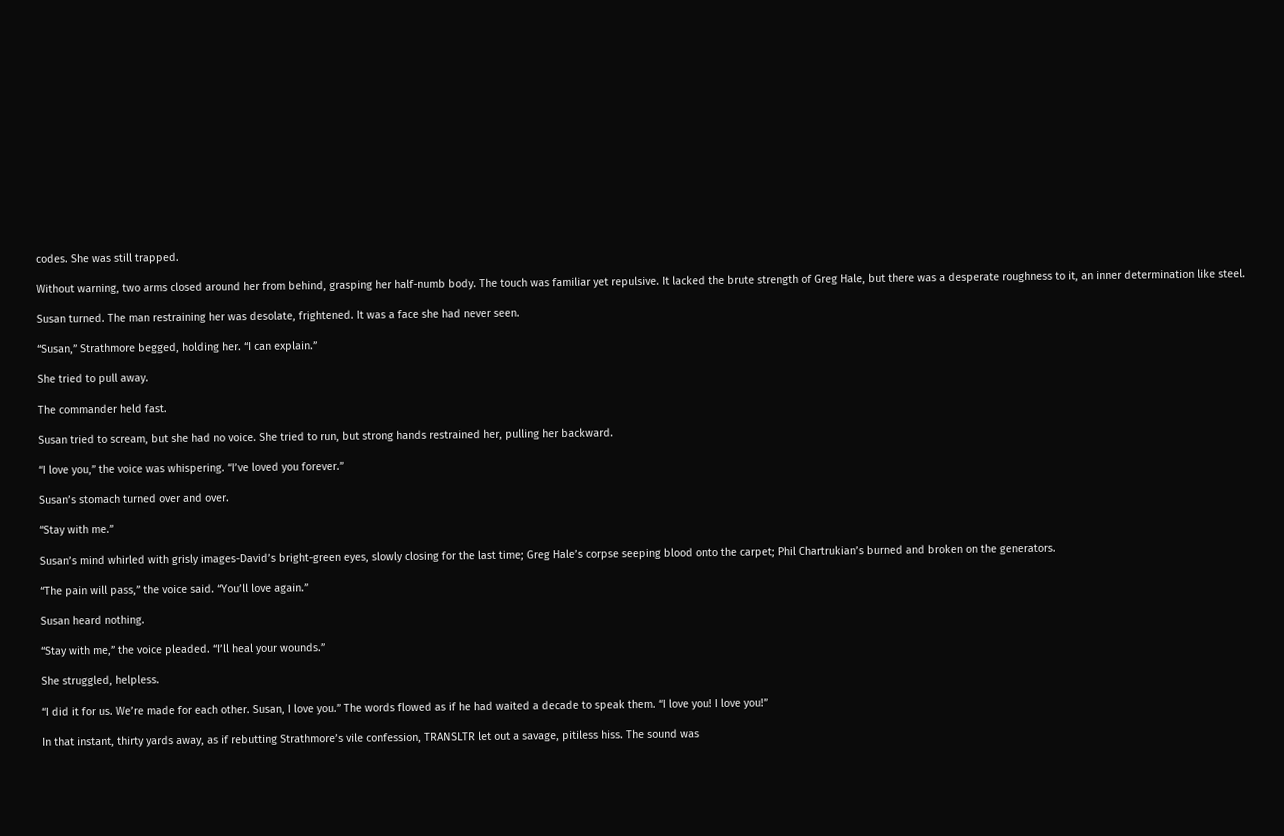codes. She was still trapped.

Without warning, two arms closed around her from behind, grasping her half-numb body. The touch was familiar yet repulsive. It lacked the brute strength of Greg Hale, but there was a desperate roughness to it, an inner determination like steel.

Susan turned. The man restraining her was desolate, frightened. It was a face she had never seen.

“Susan,” Strathmore begged, holding her. “I can explain.”

She tried to pull away.

The commander held fast.

Susan tried to scream, but she had no voice. She tried to run, but strong hands restrained her, pulling her backward.

“I love you,” the voice was whispering. “I’ve loved you forever.”

Susan’s stomach turned over and over.

“Stay with me.”

Susan’s mind whirled with grisly images-David’s bright-green eyes, slowly closing for the last time; Greg Hale’s corpse seeping blood onto the carpet; Phil Chartrukian’s burned and broken on the generators.

“The pain will pass,” the voice said. “You’ll love again.”

Susan heard nothing.

“Stay with me,” the voice pleaded. “I’ll heal your wounds.”

She struggled, helpless.

“I did it for us. We’re made for each other. Susan, I love you.” The words flowed as if he had waited a decade to speak them. “I love you! I love you!”

In that instant, thirty yards away, as if rebutting Strathmore’s vile confession, TRANSLTR let out a savage, pitiless hiss. The sound was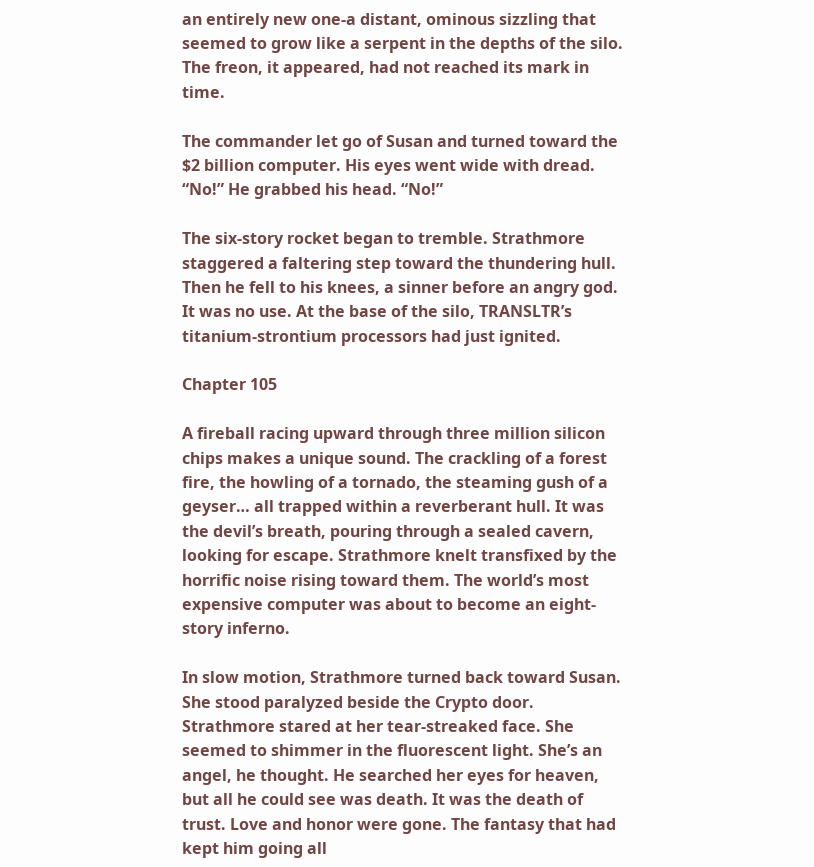an entirely new one-a distant, ominous sizzling that seemed to grow like a serpent in the depths of the silo. The freon, it appeared, had not reached its mark in time.

The commander let go of Susan and turned toward the $2 billion computer. His eyes went wide with dread. “No!” He grabbed his head. “No!”

The six-story rocket began to tremble. Strathmore staggered a faltering step toward the thundering hull. Then he fell to his knees, a sinner before an angry god. It was no use. At the base of the silo, TRANSLTR’s titanium-strontium processors had just ignited.

Chapter 105

A fireball racing upward through three million silicon chips makes a unique sound. The crackling of a forest fire, the howling of a tornado, the steaming gush of a geyser… all trapped within a reverberant hull. It was the devil’s breath, pouring through a sealed cavern, looking for escape. Strathmore knelt transfixed by the horrific noise rising toward them. The world’s most expensive computer was about to become an eight-story inferno.

In slow motion, Strathmore turned back toward Susan. She stood paralyzed beside the Crypto door. Strathmore stared at her tear-streaked face. She seemed to shimmer in the fluorescent light. She’s an angel, he thought. He searched her eyes for heaven, but all he could see was death. It was the death of trust. Love and honor were gone. The fantasy that had kept him going all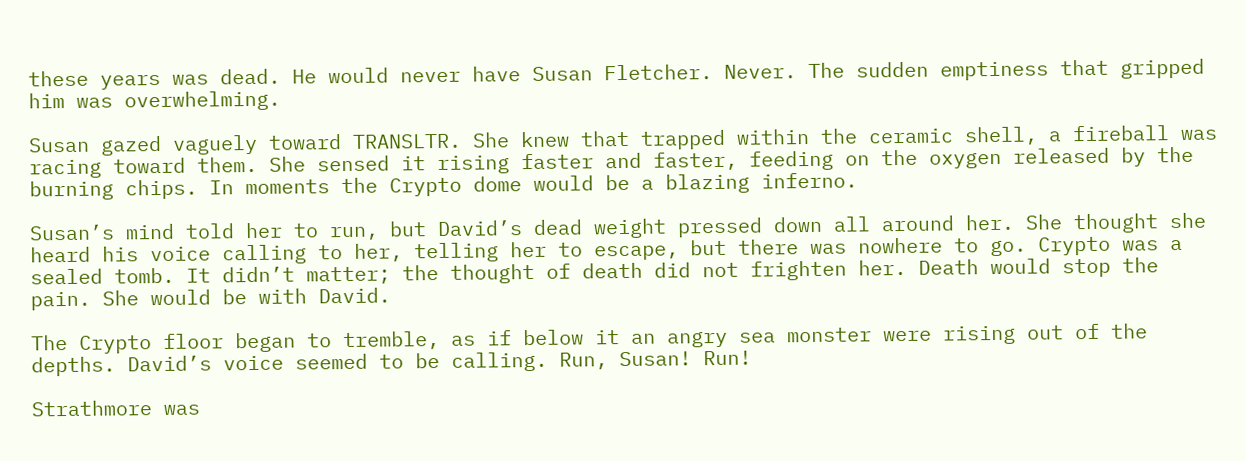these years was dead. He would never have Susan Fletcher. Never. The sudden emptiness that gripped him was overwhelming.

Susan gazed vaguely toward TRANSLTR. She knew that trapped within the ceramic shell, a fireball was racing toward them. She sensed it rising faster and faster, feeding on the oxygen released by the burning chips. In moments the Crypto dome would be a blazing inferno.

Susan’s mind told her to run, but David’s dead weight pressed down all around her. She thought she heard his voice calling to her, telling her to escape, but there was nowhere to go. Crypto was a sealed tomb. It didn’t matter; the thought of death did not frighten her. Death would stop the pain. She would be with David.

The Crypto floor began to tremble, as if below it an angry sea monster were rising out of the depths. David’s voice seemed to be calling. Run, Susan! Run!

Strathmore was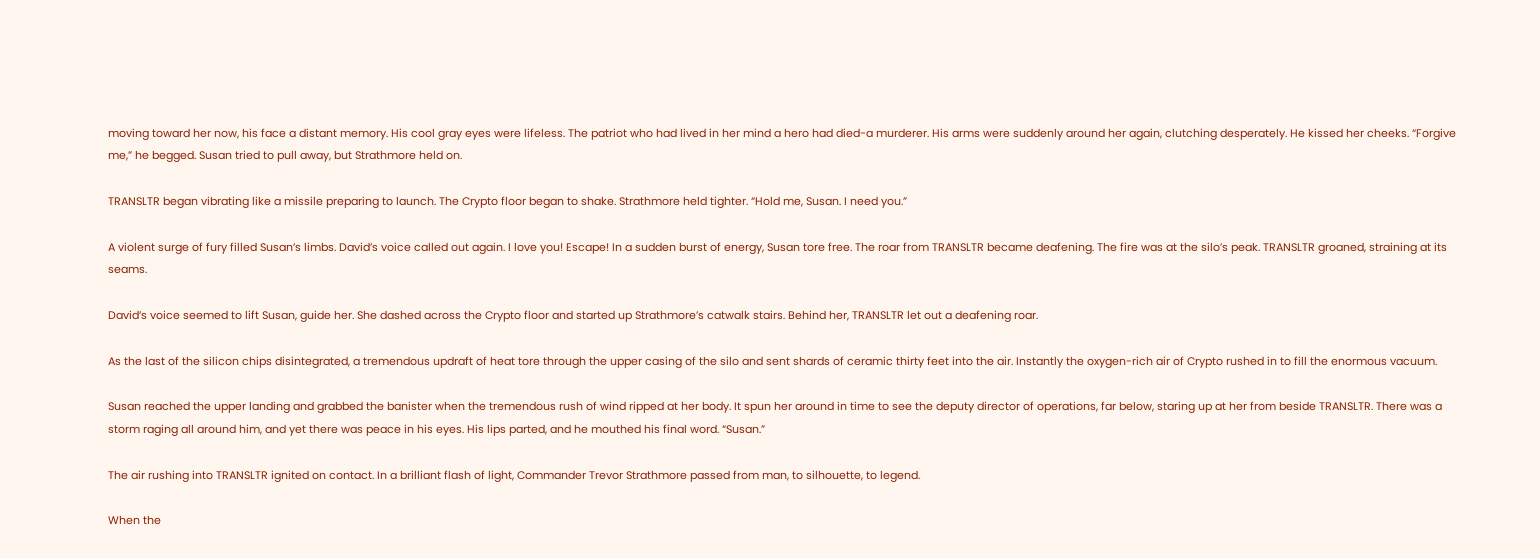moving toward her now, his face a distant memory. His cool gray eyes were lifeless. The patriot who had lived in her mind a hero had died-a murderer. His arms were suddenly around her again, clutching desperately. He kissed her cheeks. “Forgive me,” he begged. Susan tried to pull away, but Strathmore held on.

TRANSLTR began vibrating like a missile preparing to launch. The Crypto floor began to shake. Strathmore held tighter. “Hold me, Susan. I need you.”

A violent surge of fury filled Susan’s limbs. David’s voice called out again. I love you! Escape! In a sudden burst of energy, Susan tore free. The roar from TRANSLTR became deafening. The fire was at the silo’s peak. TRANSLTR groaned, straining at its seams.

David’s voice seemed to lift Susan, guide her. She dashed across the Crypto floor and started up Strathmore’s catwalk stairs. Behind her, TRANSLTR let out a deafening roar.

As the last of the silicon chips disintegrated, a tremendous updraft of heat tore through the upper casing of the silo and sent shards of ceramic thirty feet into the air. Instantly the oxygen-rich air of Crypto rushed in to fill the enormous vacuum.

Susan reached the upper landing and grabbed the banister when the tremendous rush of wind ripped at her body. It spun her around in time to see the deputy director of operations, far below, staring up at her from beside TRANSLTR. There was a storm raging all around him, and yet there was peace in his eyes. His lips parted, and he mouthed his final word. “Susan.”

The air rushing into TRANSLTR ignited on contact. In a brilliant flash of light, Commander Trevor Strathmore passed from man, to silhouette, to legend.

When the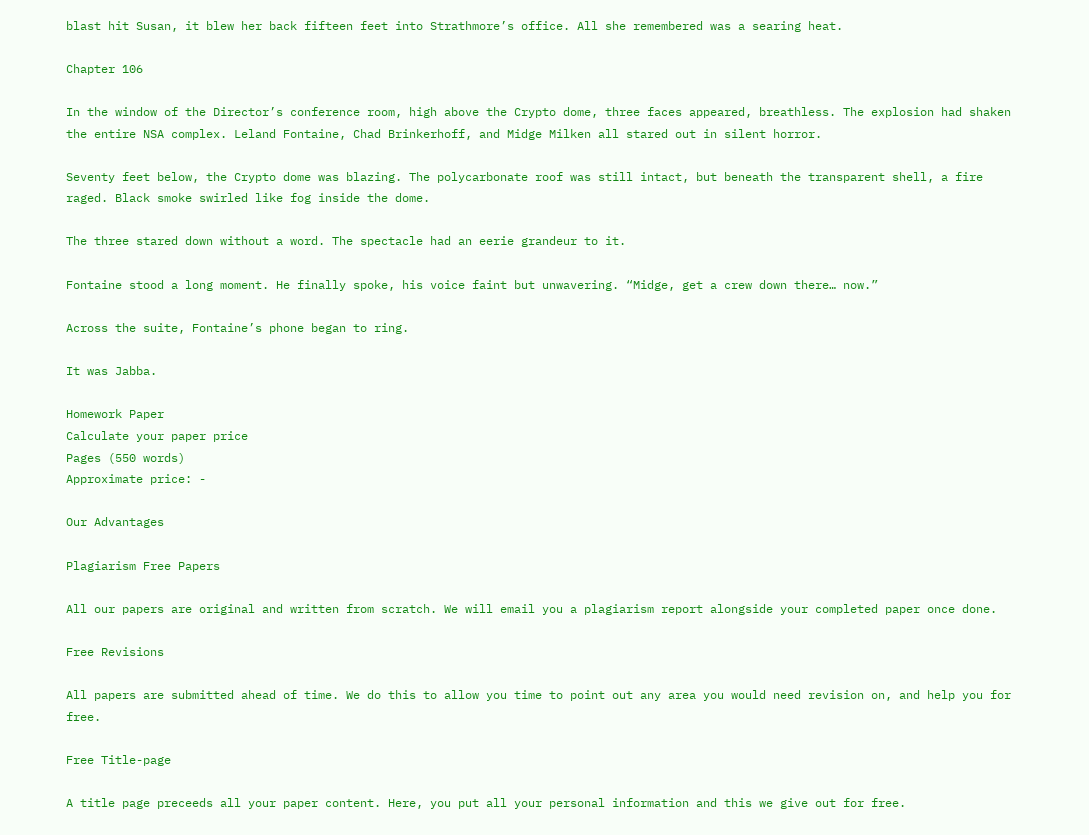blast hit Susan, it blew her back fifteen feet into Strathmore’s office. All she remembered was a searing heat.

Chapter 106

In the window of the Director’s conference room, high above the Crypto dome, three faces appeared, breathless. The explosion had shaken the entire NSA complex. Leland Fontaine, Chad Brinkerhoff, and Midge Milken all stared out in silent horror.

Seventy feet below, the Crypto dome was blazing. The polycarbonate roof was still intact, but beneath the transparent shell, a fire raged. Black smoke swirled like fog inside the dome.

The three stared down without a word. The spectacle had an eerie grandeur to it.

Fontaine stood a long moment. He finally spoke, his voice faint but unwavering. “Midge, get a crew down there… now.”

Across the suite, Fontaine’s phone began to ring.

It was Jabba.

Homework Paper
Calculate your paper price
Pages (550 words)
Approximate price: -

Our Advantages

Plagiarism Free Papers

All our papers are original and written from scratch. We will email you a plagiarism report alongside your completed paper once done.

Free Revisions

All papers are submitted ahead of time. We do this to allow you time to point out any area you would need revision on, and help you for free.

Free Title-page

A title page preceeds all your paper content. Here, you put all your personal information and this we give out for free.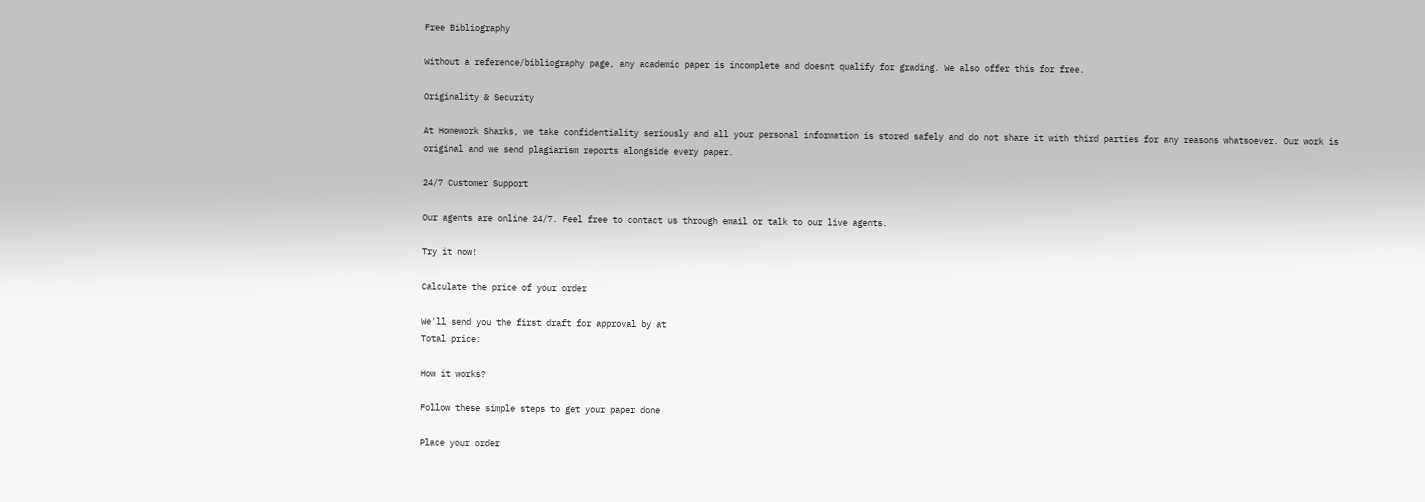Free Bibliography

Without a reference/bibliography page, any academic paper is incomplete and doesnt qualify for grading. We also offer this for free.

Originality & Security

At Homework Sharks, we take confidentiality seriously and all your personal information is stored safely and do not share it with third parties for any reasons whatsoever. Our work is original and we send plagiarism reports alongside every paper.

24/7 Customer Support

Our agents are online 24/7. Feel free to contact us through email or talk to our live agents.

Try it now!

Calculate the price of your order

We'll send you the first draft for approval by at
Total price:

How it works?

Follow these simple steps to get your paper done

Place your order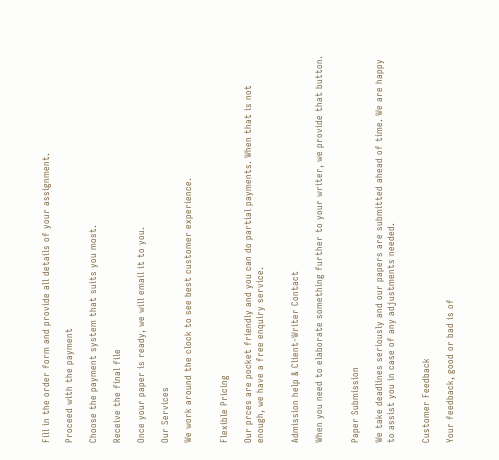Fill in the order form and provide all details of your assignment.

Proceed with the payment

Choose the payment system that suits you most.

Receive the final file

Once your paper is ready, we will email it to you.

Our Services

We work around the clock to see best customer experience.


Flexible Pricing

Our prces are pocket friendly and you can do partial payments. When that is not enough, we have a free enquiry service.


Admission help & Client-Writer Contact

When you need to elaborate something further to your writer, we provide that button.


Paper Submission

We take deadlines seriously and our papers are submitted ahead of time. We are happy to assist you in case of any adjustments needed.


Customer Feedback

Your feedback, good or bad is of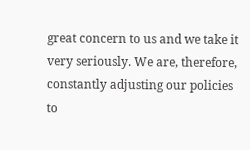great concern to us and we take it very seriously. We are, therefore, constantly adjusting our policies to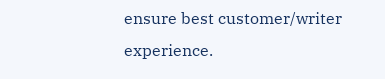ensure best customer/writer experience.